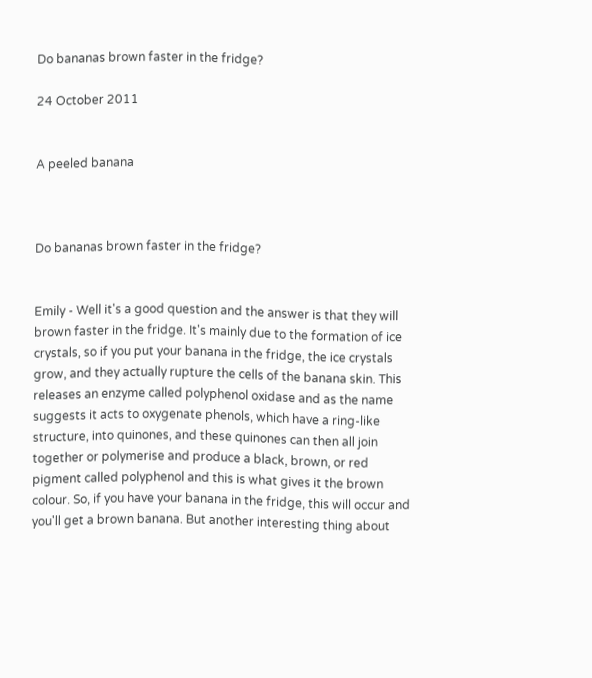Do bananas brown faster in the fridge?

24 October 2011


A peeled banana



Do bananas brown faster in the fridge?


Emily - Well it's a good question and the answer is that they will brown faster in the fridge. It's mainly due to the formation of ice crystals, so if you put your banana in the fridge, the ice crystals grow, and they actually rupture the cells of the banana skin. This releases an enzyme called polyphenol oxidase and as the name suggests it acts to oxygenate phenols, which have a ring-like structure, into quinones, and these quinones can then all join together or polymerise and produce a black, brown, or red pigment called polyphenol and this is what gives it the brown colour. So, if you have your banana in the fridge, this will occur and you'll get a brown banana. But another interesting thing about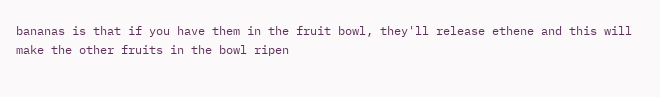bananas is that if you have them in the fruit bowl, they'll release ethene and this will make the other fruits in the bowl ripen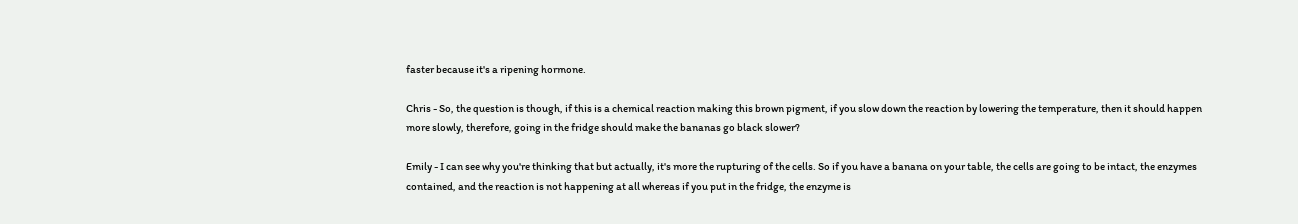faster because it's a ripening hormone.

Chris - So, the question is though, if this is a chemical reaction making this brown pigment, if you slow down the reaction by lowering the temperature, then it should happen more slowly, therefore, going in the fridge should make the bananas go black slower?

Emily - I can see why you're thinking that but actually, it's more the rupturing of the cells. So if you have a banana on your table, the cells are going to be intact, the enzymes contained, and the reaction is not happening at all whereas if you put in the fridge, the enzyme is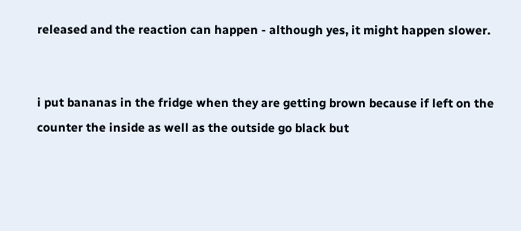released and the reaction can happen - although yes, it might happen slower.


i put bananas in the fridge when they are getting brown because if left on the counter the inside as well as the outside go black but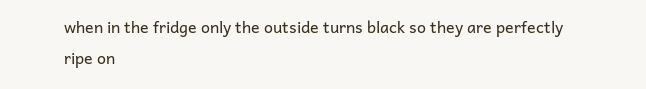when in the fridge only the outside turns black so they are perfectly ripe on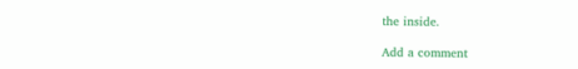the inside.

Add a comment